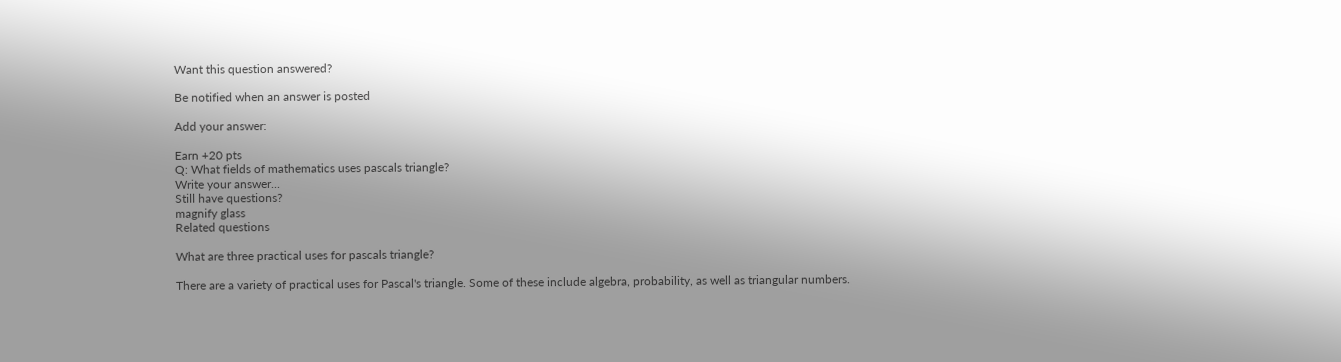Want this question answered?

Be notified when an answer is posted

Add your answer:

Earn +20 pts
Q: What fields of mathematics uses pascals triangle?
Write your answer...
Still have questions?
magnify glass
Related questions

What are three practical uses for pascals triangle?

There are a variety of practical uses for Pascal's triangle. Some of these include algebra, probability, as well as triangular numbers.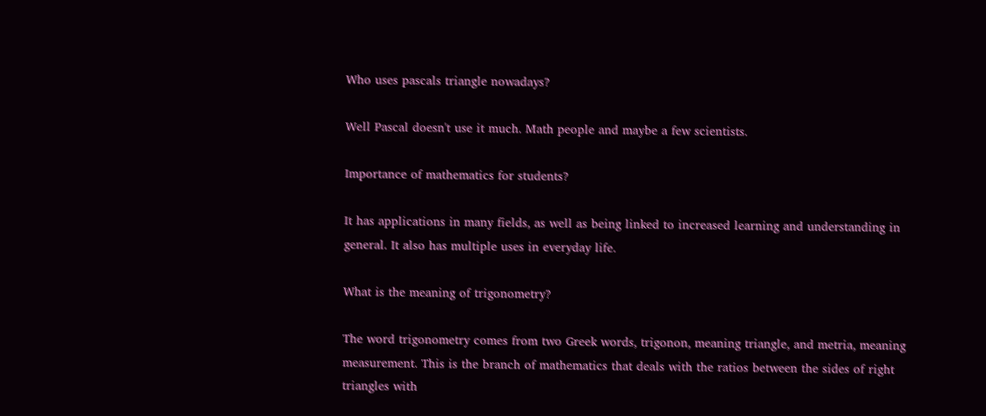Who uses pascals triangle nowadays?

Well Pascal doesn't use it much. Math people and maybe a few scientists.

Importance of mathematics for students?

It has applications in many fields, as well as being linked to increased learning and understanding in general. It also has multiple uses in everyday life.

What is the meaning of trigonometry?

The word trigonometry comes from two Greek words, trigonon, meaning triangle, and metria, meaning measurement. This is the branch of mathematics that deals with the ratios between the sides of right triangles with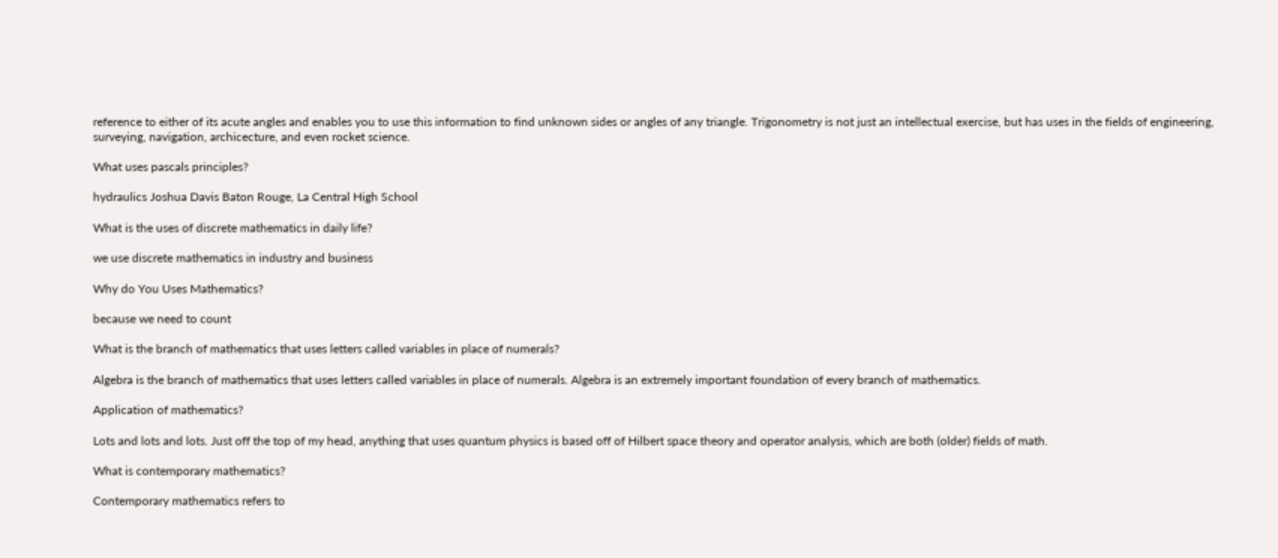reference to either of its acute angles and enables you to use this information to find unknown sides or angles of any triangle. Trigonometry is not just an intellectual exercise, but has uses in the fields of engineering, surveying, navigation, archicecture, and even rocket science.

What uses pascals principles?

hydraulics Joshua Davis Baton Rouge, La Central High School

What is the uses of discrete mathematics in daily life?

we use discrete mathematics in industry and business

Why do You Uses Mathematics?

because we need to count

What is the branch of mathematics that uses letters called variables in place of numerals?

Algebra is the branch of mathematics that uses letters called variables in place of numerals. Algebra is an extremely important foundation of every branch of mathematics.

Application of mathematics?

Lots and lots and lots. Just off the top of my head, anything that uses quantum physics is based off of Hilbert space theory and operator analysis, which are both (older) fields of math.

What is contemporary mathematics?

Contemporary mathematics refers to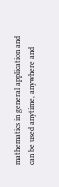mathematics in general application and can be used anytime, anywhere and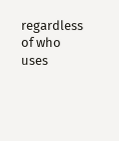regardless of who uses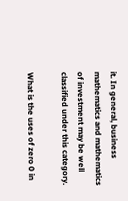it. In general, business mathematics and mathematics of investment may be well classified under this category.

What is the uses of zero 0 in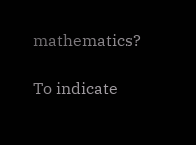mathematics?

To indicate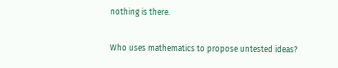nothing is there.

Who uses mathematics to propose untested ideas?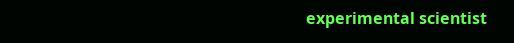experimental scientist